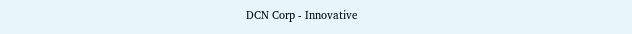DCN Corp - Innovative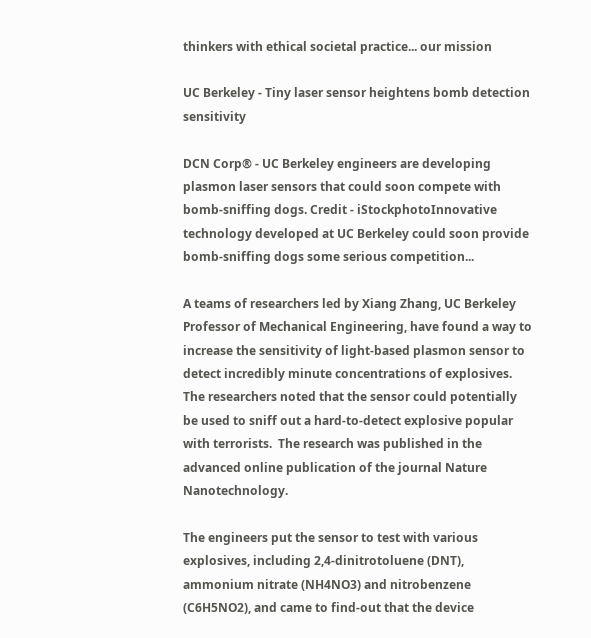thinkers with ethical societal practice... our mission

UC Berkeley - Tiny laser sensor heightens bomb detection sensitivity

DCN Corp® - UC Berkeley engineers are developing plasmon laser sensors that could soon compete with bomb-sniffing dogs. Credit - iStockphotoInnovative technology developed at UC Berkeley could soon provide bomb-sniffing dogs some serious competition...

A teams of researchers led by Xiang Zhang, UC Berkeley Professor of Mechanical Engineering, have found a way to increase the sensitivity of light-based plasmon sensor to detect incredibly minute concentrations of explosives. The researchers noted that the sensor could potentially be used to sniff out a hard-to-detect explosive popular with terrorists.  The research was published in the advanced online publication of the journal Nature Nanotechnology.

The engineers put the sensor to test with various explosives, including 2,4-dinitrotoluene (DNT), ammonium nitrate (NH4NO3) and nitrobenzene (C6H5NO2), and came to find-out that the device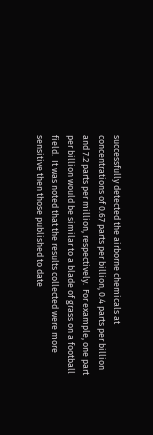successfully detected the airborne chemicals at concentrations of 0.67 parts per billion, 0.4 parts per billion and 7.2 parts per million, respectively.  For example, one part per billion would be similar to a blade of grass on a football field.  It was noted that the results collected were more sensitive then those published to date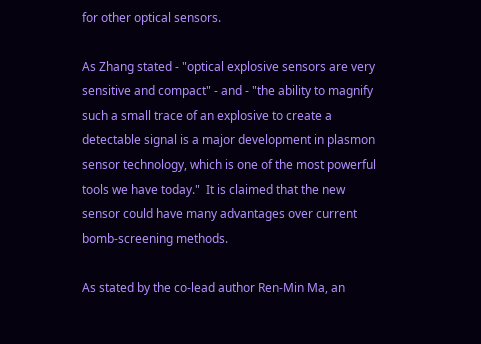for other optical sensors.

As Zhang stated - "optical explosive sensors are very sensitive and compact" - and - "the ability to magnify such a small trace of an explosive to create a detectable signal is a major development in plasmon sensor technology, which is one of the most powerful tools we have today."  It is claimed that the new sensor could have many advantages over current bomb-screening methods.

As stated by the co-lead author Ren-Min Ma, an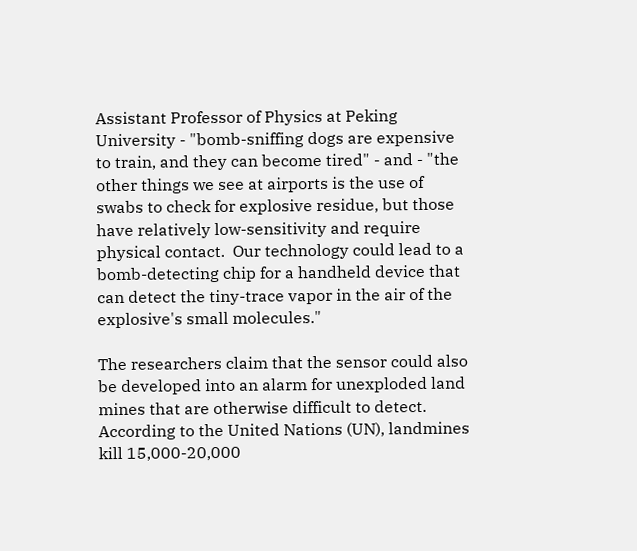Assistant Professor of Physics at Peking University - "bomb-sniffing dogs are expensive to train, and they can become tired" - and - "the other things we see at airports is the use of swabs to check for explosive residue, but those have relatively low-sensitivity and require physical contact.  Our technology could lead to a bomb-detecting chip for a handheld device that can detect the tiny-trace vapor in the air of the explosive's small molecules."

The researchers claim that the sensor could also be developed into an alarm for unexploded land mines that are otherwise difficult to detect.  According to the United Nations (UN), landmines kill 15,000-20,000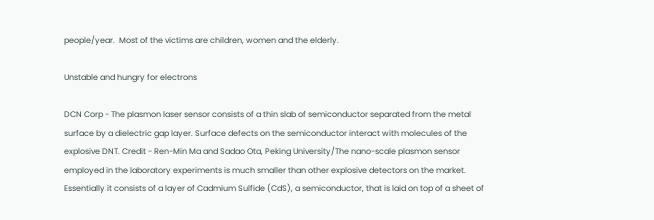people/year.  Most of the victims are children, women and the elderly.

Unstable and hungry for electrons

DCN Corp - The plasmon laser sensor consists of a thin slab of semiconductor separated from the metal surface by a dielectric gap layer. Surface defects on the semiconductor interact with molecules of the explosive DNT. Credit - Ren-Min Ma and Sadao Ota, Peking University/The nano-scale plasmon sensor employed in the laboratory experiments is much smaller than other explosive detectors on the market.  Essentially it consists of a layer of Cadmium Sulfide (CdS), a semiconductor, that is laid on top of a sheet of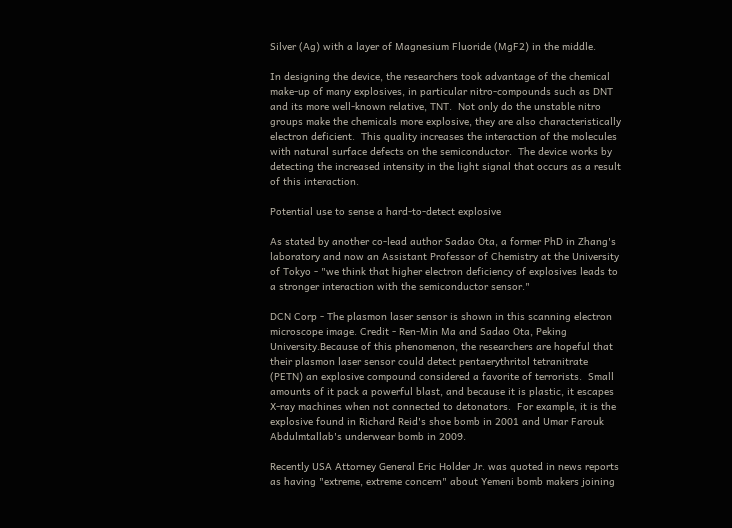Silver (Ag) with a layer of Magnesium Fluoride (MgF2) in the middle.

In designing the device, the researchers took advantage of the chemical make-up of many explosives, in particular nitro-compounds such as DNT and its more well-known relative, TNT.  Not only do the unstable nitro groups make the chemicals more explosive, they are also characteristically electron deficient.  This quality increases the interaction of the molecules with natural surface defects on the semiconductor.  The device works by detecting the increased intensity in the light signal that occurs as a result of this interaction.

Potential use to sense a hard-to-detect explosive

As stated by another co-lead author Sadao Ota, a former PhD in Zhang's laboratory and now an Assistant Professor of Chemistry at the University of Tokyo - "we think that higher electron deficiency of explosives leads to a stronger interaction with the semiconductor sensor."

DCN Corp - The plasmon laser sensor is shown in this scanning electron microscope image. Credit - Ren-Min Ma and Sadao Ota, Peking University.Because of this phenomenon, the researchers are hopeful that their plasmon laser sensor could detect pentaerythritol tetranitrate (PETN) an explosive compound considered a favorite of terrorists.  Small amounts of it pack a powerful blast, and because it is plastic, it escapes X-ray machines when not connected to detonators.  For example, it is the explosive found in Richard Reid's shoe bomb in 2001 and Umar Farouk Abdulmtallab's underwear bomb in 2009.

Recently USA Attorney General Eric Holder Jr. was quoted in news reports as having "extreme, extreme concern" about Yemeni bomb makers joining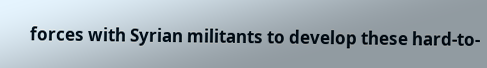forces with Syrian militants to develop these hard-to-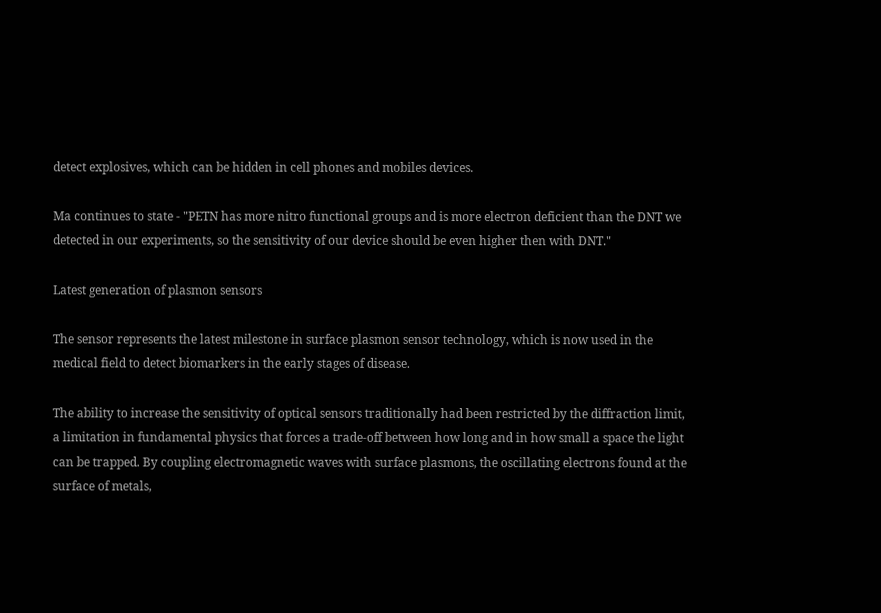detect explosives, which can be hidden in cell phones and mobiles devices.

Ma continues to state - "PETN has more nitro functional groups and is more electron deficient than the DNT we detected in our experiments, so the sensitivity of our device should be even higher then with DNT."

Latest generation of plasmon sensors

The sensor represents the latest milestone in surface plasmon sensor technology, which is now used in the medical field to detect biomarkers in the early stages of disease.

The ability to increase the sensitivity of optical sensors traditionally had been restricted by the diffraction limit, a limitation in fundamental physics that forces a trade-off between how long and in how small a space the light can be trapped. By coupling electromagnetic waves with surface plasmons, the oscillating electrons found at the surface of metals,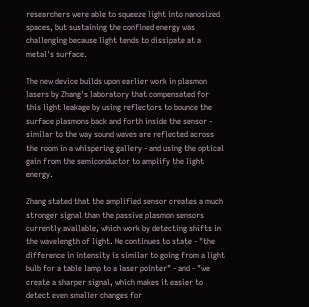researchers were able to squeeze light into nanosized spaces, but sustaining the confined energy was challenging because light tends to dissipate at a metal's surface.

The new device builds upon earlier work in plasmon lasers by Zhang's laboratory that compensated for this light leakage by using reflectors to bounce the surface plasmons back and forth inside the sensor - similar to the way sound waves are reflected across the room in a whispering gallery - and using the optical gain from the semiconductor to amplify the light energy.

Zhang stated that the amplified sensor creates a much stronger signal than the passive plasmon sensors currently available, which work by detecting shifts in the wavelength of light. He continues to state - "the difference in intensity is similar to going from a light bulb for a table lamp to a laser pointer" - and - "we create a sharper signal, which makes it easier to detect even smaller changes for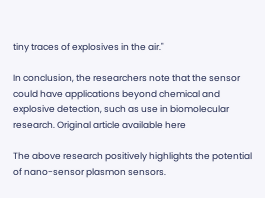tiny traces of explosives in the air."

In conclusion, the researchers note that the sensor could have applications beyond chemical and explosive detection, such as use in biomolecular research. Original article available here

The above research positively highlights the potential of nano-sensor plasmon sensors.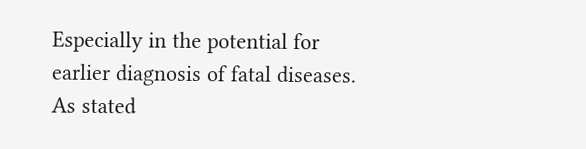Especially in the potential for earlier diagnosis of fatal diseases. As stated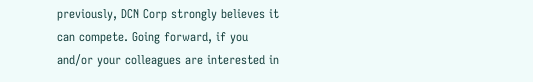previously, DCN Corp strongly believes it can compete. Going forward, if you and/or your colleagues are interested in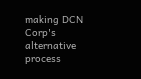making DCN Corp's alternative process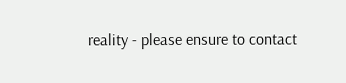reality - please ensure to contact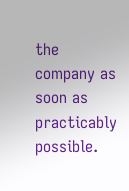the company as soon as practicably possible.